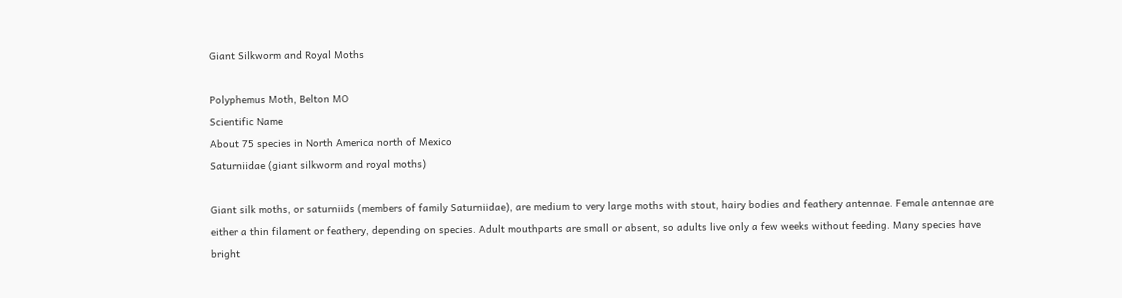Giant Silkworm and Royal Moths

Polyphemus Moth, Belton MO
Scientific Name
About 75 species in North America north of Mexico
Saturniidae (giant silkworm and royal moths)

Giant silk moths, or saturniids (members of family Saturniidae), are medium to very large moths with stout, hairy bodies and feathery antennae. Female antennae are either a thin filament or feathery, depending on species. Adult mouthparts are small or absent, so adults live only a few weeks without feeding. Many species have bright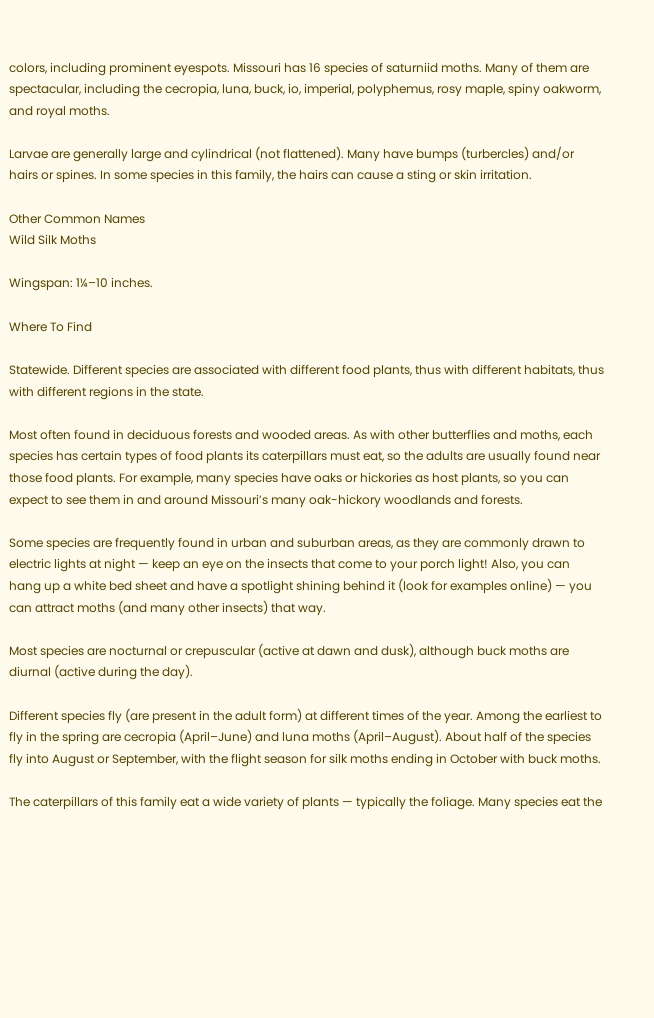colors, including prominent eyespots. Missouri has 16 species of saturniid moths. Many of them are spectacular, including the cecropia, luna, buck, io, imperial, polyphemus, rosy maple, spiny oakworm, and royal moths.

Larvae are generally large and cylindrical (not flattened). Many have bumps (turbercles) and/or hairs or spines. In some species in this family, the hairs can cause a sting or skin irritation.

Other Common Names
Wild Silk Moths

Wingspan: 1¼–10 inches.

Where To Find

Statewide. Different species are associated with different food plants, thus with different habitats, thus with different regions in the state.

Most often found in deciduous forests and wooded areas. As with other butterflies and moths, each species has certain types of food plants its caterpillars must eat, so the adults are usually found near those food plants. For example, many species have oaks or hickories as host plants, so you can expect to see them in and around Missouri’s many oak-hickory woodlands and forests.

Some species are frequently found in urban and suburban areas, as they are commonly drawn to electric lights at night — keep an eye on the insects that come to your porch light! Also, you can hang up a white bed sheet and have a spotlight shining behind it (look for examples online) — you can attract moths (and many other insects) that way.

Most species are nocturnal or crepuscular (active at dawn and dusk), although buck moths are diurnal (active during the day).

Different species fly (are present in the adult form) at different times of the year. Among the earliest to fly in the spring are cecropia (April–June) and luna moths (April–August). About half of the species fly into August or September, with the flight season for silk moths ending in October with buck moths.

The caterpillars of this family eat a wide variety of plants — typically the foliage. Many species eat the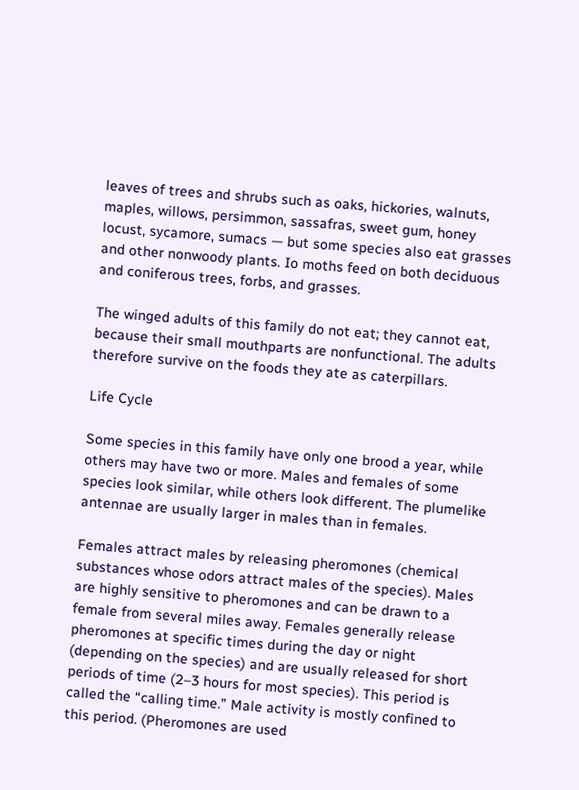leaves of trees and shrubs such as oaks, hickories, walnuts, maples, willows, persimmon, sassafras, sweet gum, honey locust, sycamore, sumacs — but some species also eat grasses and other nonwoody plants. Io moths feed on both deciduous and coniferous trees, forbs, and grasses.

The winged adults of this family do not eat; they cannot eat, because their small mouthparts are nonfunctional. The adults therefore survive on the foods they ate as caterpillars.

Life Cycle

Some species in this family have only one brood a year, while others may have two or more. Males and females of some species look similar, while others look different. The plumelike antennae are usually larger in males than in females.

Females attract males by releasing pheromones (chemical substances whose odors attract males of the species). Males are highly sensitive to pheromones and can be drawn to a female from several miles away. Females generally release pheromones at specific times during the day or night (depending on the species) and are usually released for short periods of time (2–3 hours for most species). This period is called the “calling time.” Male activity is mostly confined to this period. (Pheromones are used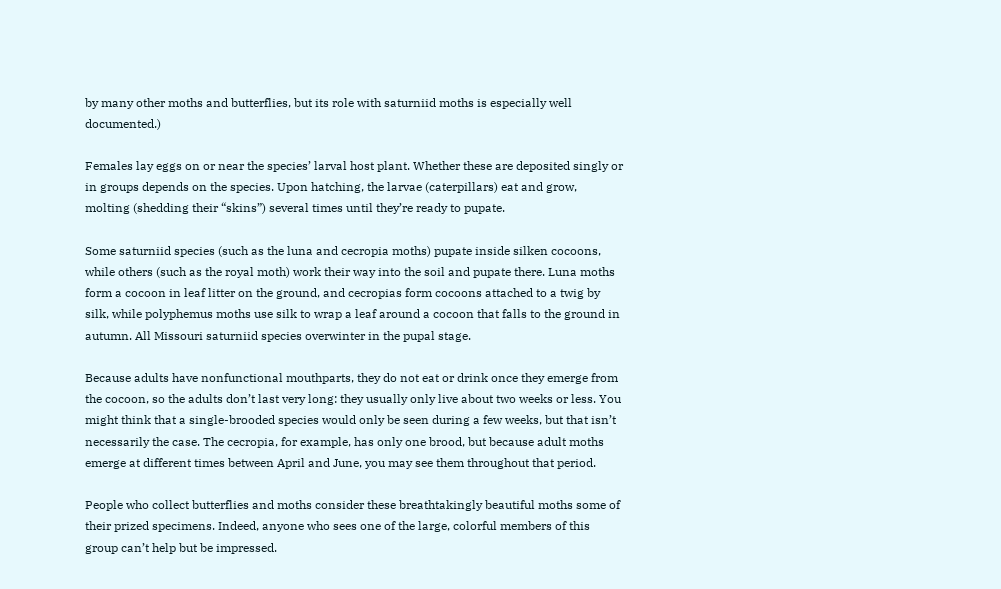by many other moths and butterflies, but its role with saturniid moths is especially well documented.)

Females lay eggs on or near the species’ larval host plant. Whether these are deposited singly or in groups depends on the species. Upon hatching, the larvae (caterpillars) eat and grow, molting (shedding their “skins”) several times until they’re ready to pupate.

Some saturniid species (such as the luna and cecropia moths) pupate inside silken cocoons, while others (such as the royal moth) work their way into the soil and pupate there. Luna moths form a cocoon in leaf litter on the ground, and cecropias form cocoons attached to a twig by silk, while polyphemus moths use silk to wrap a leaf around a cocoon that falls to the ground in autumn. All Missouri saturniid species overwinter in the pupal stage.

Because adults have nonfunctional mouthparts, they do not eat or drink once they emerge from the cocoon, so the adults don’t last very long: they usually only live about two weeks or less. You might think that a single-brooded species would only be seen during a few weeks, but that isn’t necessarily the case. The cecropia, for example, has only one brood, but because adult moths emerge at different times between April and June, you may see them throughout that period.

People who collect butterflies and moths consider these breathtakingly beautiful moths some of their prized specimens. Indeed, anyone who sees one of the large, colorful members of this group can’t help but be impressed.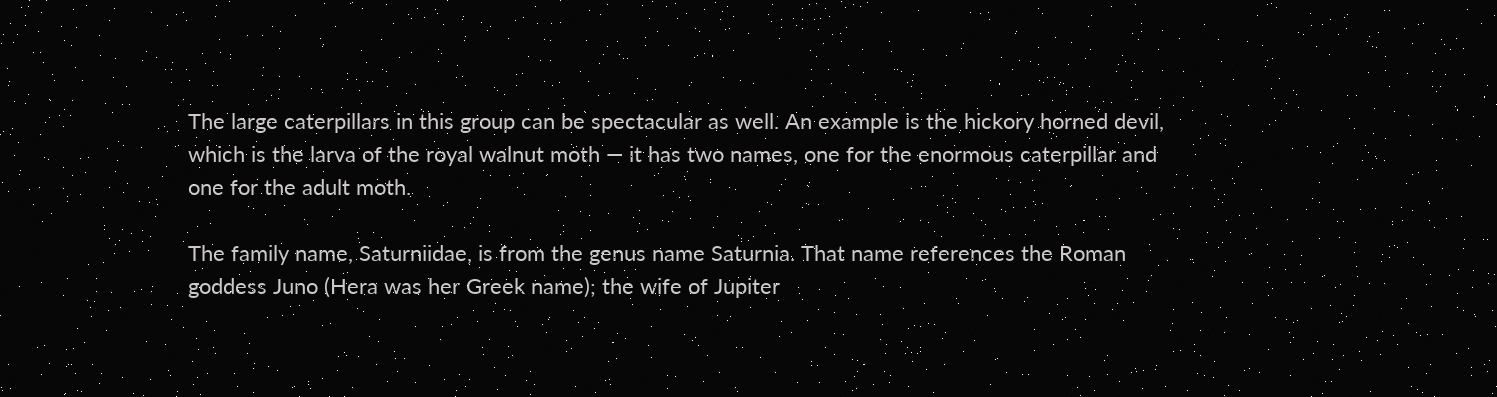The large caterpillars in this group can be spectacular as well. An example is the hickory horned devil, which is the larva of the royal walnut moth — it has two names, one for the enormous caterpillar and one for the adult moth.

The family name, Saturniidae, is from the genus name Saturnia. That name references the Roman goddess Juno (Hera was her Greek name); the wife of Jupiter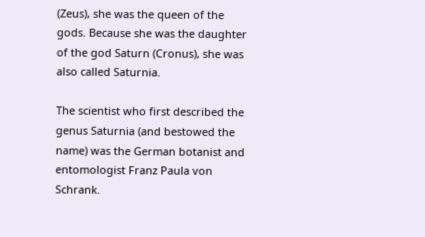(Zeus), she was the queen of the gods. Because she was the daughter of the god Saturn (Cronus), she was also called Saturnia.

The scientist who first described the genus Saturnia (and bestowed the name) was the German botanist and entomologist Franz Paula von Schrank.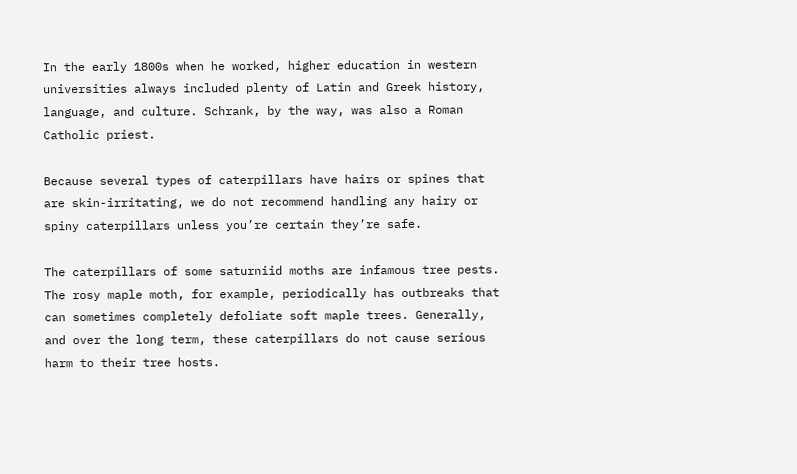In the early 1800s when he worked, higher education in western universities always included plenty of Latin and Greek history, language, and culture. Schrank, by the way, was also a Roman Catholic priest.

Because several types of caterpillars have hairs or spines that are skin-irritating, we do not recommend handling any hairy or spiny caterpillars unless you’re certain they’re safe.

The caterpillars of some saturniid moths are infamous tree pests. The rosy maple moth, for example, periodically has outbreaks that can sometimes completely defoliate soft maple trees. Generally, and over the long term, these caterpillars do not cause serious harm to their tree hosts.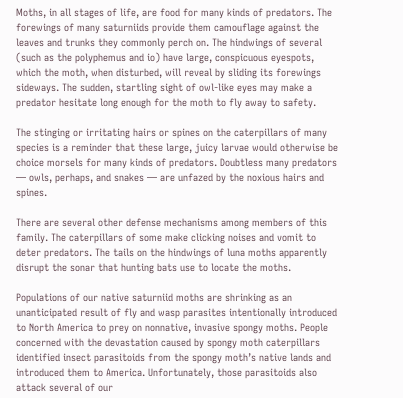Moths, in all stages of life, are food for many kinds of predators. The forewings of many saturniids provide them camouflage against the leaves and trunks they commonly perch on. The hindwings of several (such as the polyphemus and io) have large, conspicuous eyespots, which the moth, when disturbed, will reveal by sliding its forewings sideways. The sudden, startling sight of owl-like eyes may make a predator hesitate long enough for the moth to fly away to safety.

The stinging or irritating hairs or spines on the caterpillars of many species is a reminder that these large, juicy larvae would otherwise be choice morsels for many kinds of predators. Doubtless many predators — owls, perhaps, and snakes — are unfazed by the noxious hairs and spines.

There are several other defense mechanisms among members of this family. The caterpillars of some make clicking noises and vomit to deter predators. The tails on the hindwings of luna moths apparently disrupt the sonar that hunting bats use to locate the moths.

Populations of our native saturniid moths are shrinking as an unanticipated result of fly and wasp parasites intentionally introduced to North America to prey on nonnative, invasive spongy moths. People concerned with the devastation caused by spongy moth caterpillars identified insect parasitoids from the spongy moth’s native lands and introduced them to America. Unfortunately, those parasitoids also attack several of our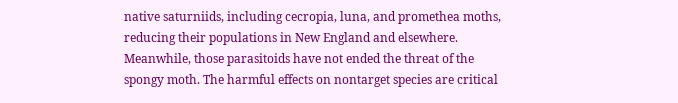native saturniids, including cecropia, luna, and promethea moths, reducing their populations in New England and elsewhere. Meanwhile, those parasitoids have not ended the threat of the spongy moth. The harmful effects on nontarget species are critical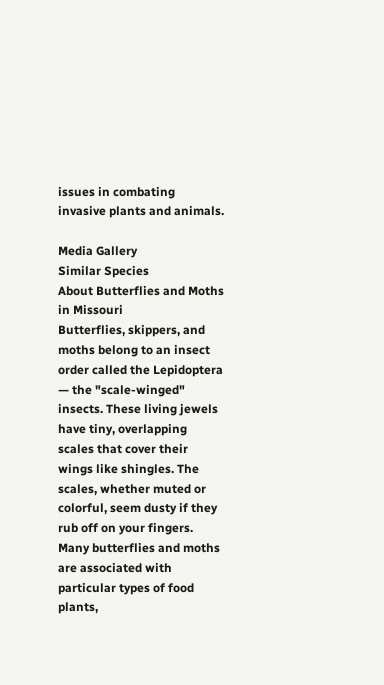issues in combating invasive plants and animals.

Media Gallery
Similar Species
About Butterflies and Moths in Missouri
Butterflies, skippers, and moths belong to an insect order called the Lepidoptera — the "scale-winged" insects. These living jewels have tiny, overlapping scales that cover their wings like shingles. The scales, whether muted or colorful, seem dusty if they rub off on your fingers. Many butterflies and moths are associated with particular types of food plants,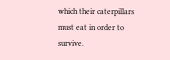which their caterpillars must eat in order to survive.